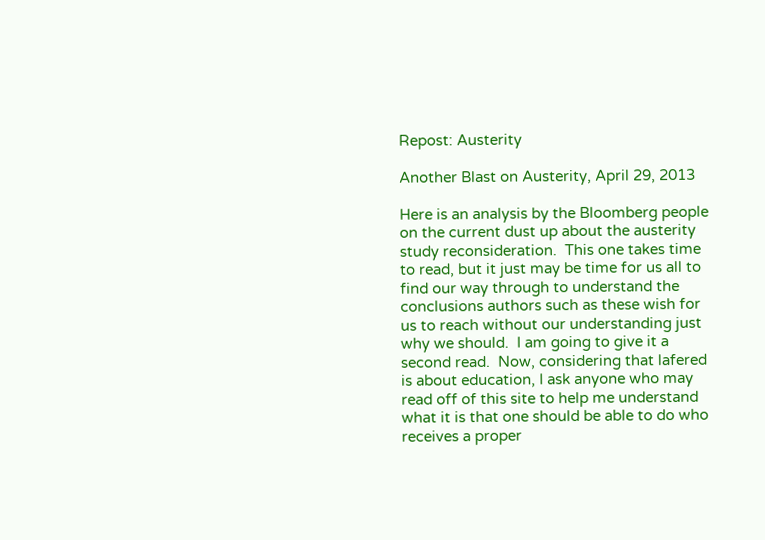Repost: Austerity

Another Blast on Austerity, April 29, 2013

Here is an analysis by the Bloomberg people on the current dust up about the austerity study reconsideration.  This one takes time to read, but it just may be time for us all to find our way through to understand the conclusions authors such as these wish for us to reach without our understanding just why we should.  I am going to give it a second read.  Now, considering that lafered is about education, I ask anyone who may read off of this site to help me understand what it is that one should be able to do who receives a proper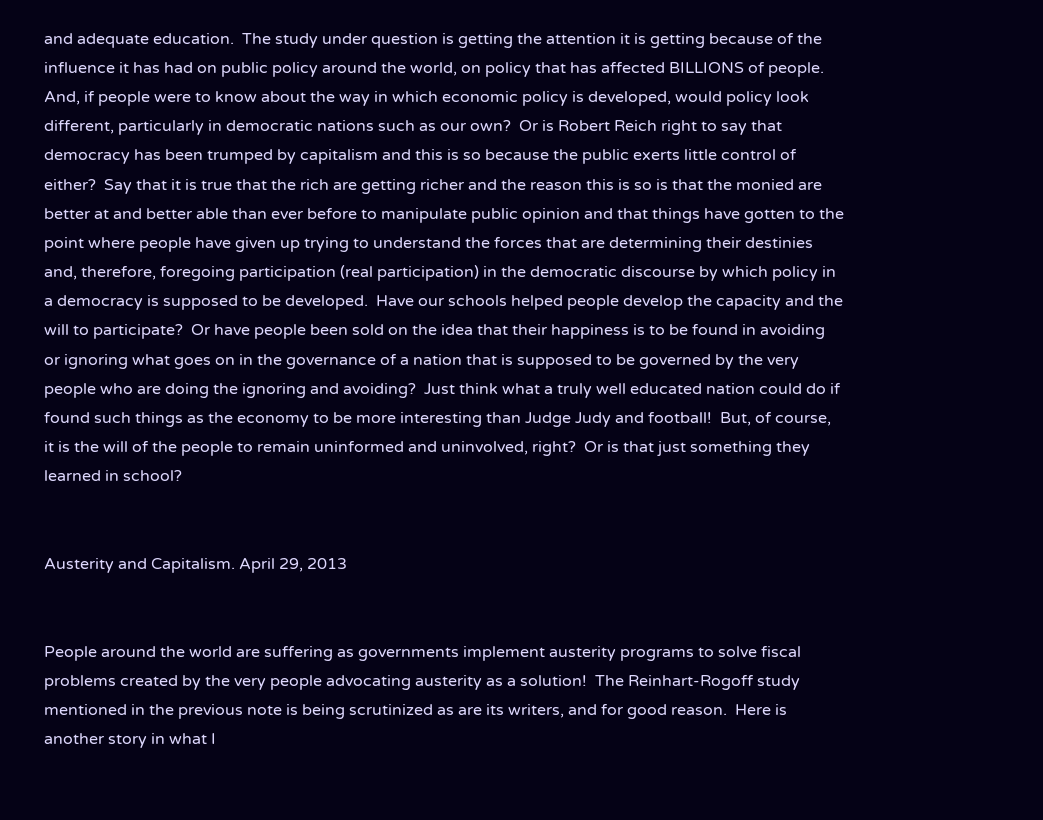and adequate education.  The study under question is getting the attention it is getting because of the influence it has had on public policy around the world, on policy that has affected BILLIONS of people.  And, if people were to know about the way in which economic policy is developed, would policy look different, particularly in democratic nations such as our own?  Or is Robert Reich right to say that democracy has been trumped by capitalism and this is so because the public exerts little control of either?  Say that it is true that the rich are getting richer and the reason this is so is that the monied are better at and better able than ever before to manipulate public opinion and that things have gotten to the point where people have given up trying to understand the forces that are determining their destinies and, therefore, foregoing participation (real participation) in the democratic discourse by which policy in a democracy is supposed to be developed.  Have our schools helped people develop the capacity and the will to participate?  Or have people been sold on the idea that their happiness is to be found in avoiding or ignoring what goes on in the governance of a nation that is supposed to be governed by the very people who are doing the ignoring and avoiding?  Just think what a truly well educated nation could do if found such things as the economy to be more interesting than Judge Judy and football!  But, of course, it is the will of the people to remain uninformed and uninvolved, right?  Or is that just something they learned in school?


Austerity and Capitalism. April 29, 2013


People around the world are suffering as governments implement austerity programs to solve fiscal problems created by the very people advocating austerity as a solution!  The Reinhart-Rogoff study mentioned in the previous note is being scrutinized as are its writers, and for good reason.  Here is another story in what I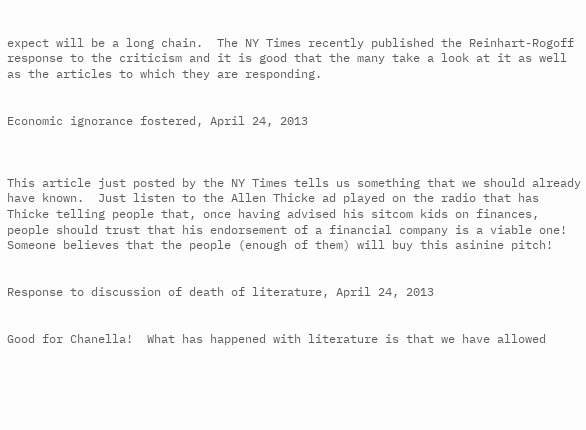expect will be a long chain.  The NY Times recently published the Reinhart-Rogoff response to the criticism and it is good that the many take a look at it as well as the articles to which they are responding.


Economic ignorance fostered, April 24, 2013



This article just posted by the NY Times tells us something that we should already have known.  Just listen to the Allen Thicke ad played on the radio that has Thicke telling people that, once having advised his sitcom kids on finances, people should trust that his endorsement of a financial company is a viable one!  Someone believes that the people (enough of them) will buy this asinine pitch!


Response to discussion of death of literature, April 24, 2013


Good for Chanella!  What has happened with literature is that we have allowed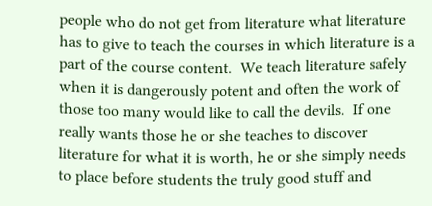people who do not get from literature what literature has to give to teach the courses in which literature is a part of the course content.  We teach literature safely when it is dangerously potent and often the work of those too many would like to call the devils.  If one really wants those he or she teaches to discover literature for what it is worth, he or she simply needs to place before students the truly good stuff and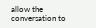allow the conversation to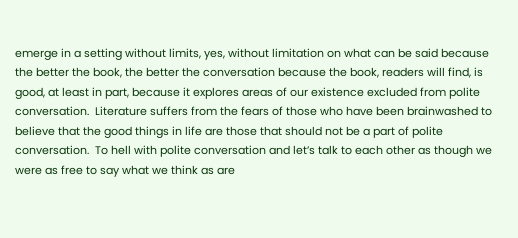emerge in a setting without limits, yes, without limitation on what can be said because the better the book, the better the conversation because the book, readers will find, is good, at least in part, because it explores areas of our existence excluded from polite conversation.  Literature suffers from the fears of those who have been brainwashed to believe that the good things in life are those that should not be a part of polite conversation.  To hell with polite conversation and let’s talk to each other as though we were as free to say what we think as are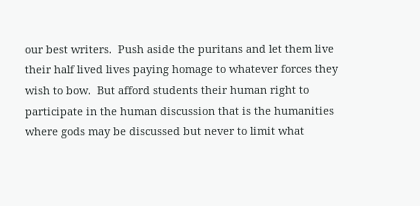our best writers.  Push aside the puritans and let them live their half lived lives paying homage to whatever forces they wish to bow.  But afford students their human right to participate in the human discussion that is the humanities where gods may be discussed but never to limit what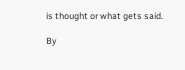is thought or what gets said.

By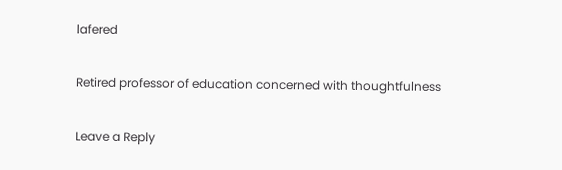lafered

Retired professor of education concerned with thoughtfulness

Leave a Reply